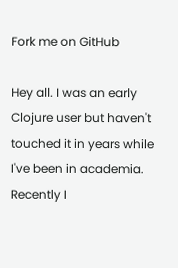Fork me on GitHub

Hey all. I was an early Clojure user but haven't touched it in years while I've been in academia. Recently I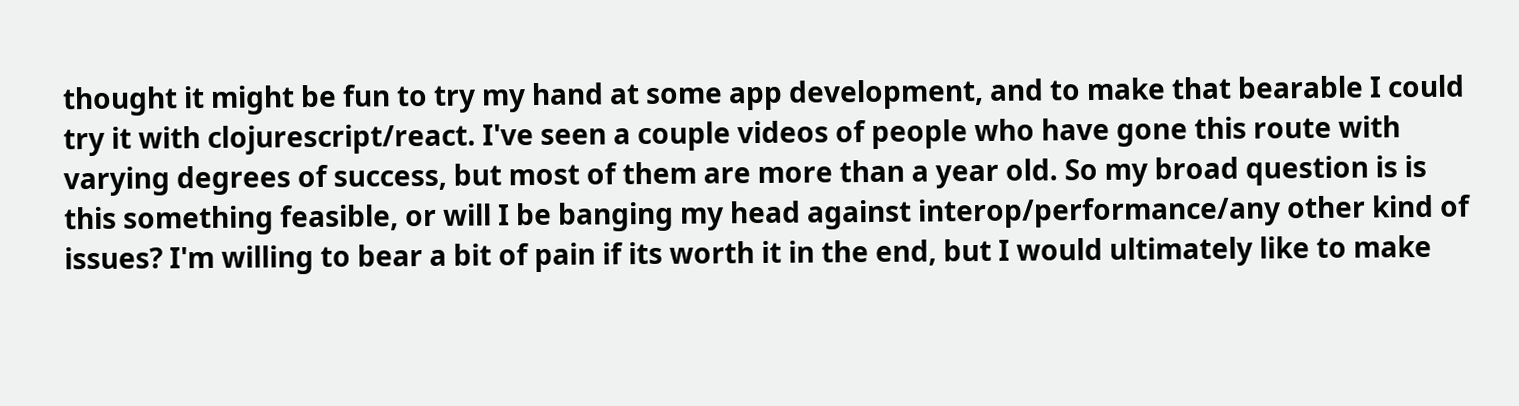thought it might be fun to try my hand at some app development, and to make that bearable I could try it with clojurescript/react. I've seen a couple videos of people who have gone this route with varying degrees of success, but most of them are more than a year old. So my broad question is is this something feasible, or will I be banging my head against interop/performance/any other kind of issues? I'm willing to bear a bit of pain if its worth it in the end, but I would ultimately like to make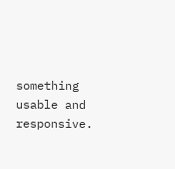something usable and responsive.